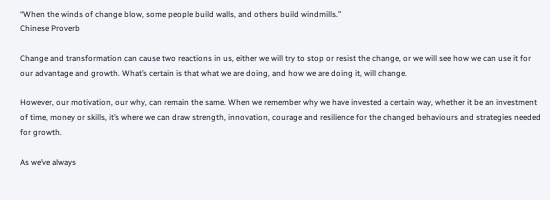“When the winds of change blow, some people build walls, and others build windmills.”
Chinese Proverb

Change and transformation can cause two reactions in us, either we will try to stop or resist the change, or we will see how we can use it for our advantage and growth. What’s certain is that what we are doing, and how we are doing it, will change.

However, our motivation, our why, can remain the same. When we remember why we have invested a certain way, whether it be an investment of time, money or skills, it’s where we can draw strength, innovation, courage and resilience for the changed behaviours and strategies needed for growth.

As we’ve always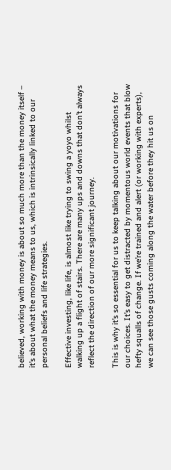believed, working with money is about so much more than the money itself – it’s about what the money means to us, which is intrinsically linked to our personal beliefs and life strategies.

Effective investing, like life, is almost like trying to swing a yoyo whilst walking up a flight of stairs. There are many ups and downs that don’t always reflect the direction of our more significant journey.

This is why it’s so essential for us to keep talking about our motivations for our choices. It’s easy to get distracted by momentous world events that blow hefty squalls of change. If we’re trained and alert (or working with experts), we can see those gusts coming along the water before they hit us on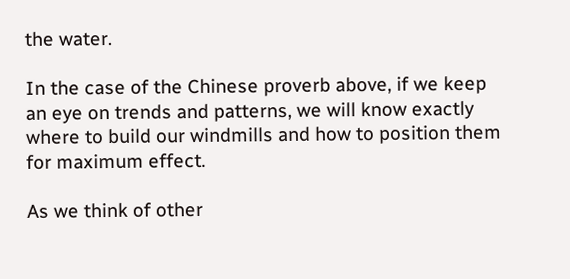the water.

In the case of the Chinese proverb above, if we keep an eye on trends and patterns, we will know exactly where to build our windmills and how to position them for maximum effect.

As we think of other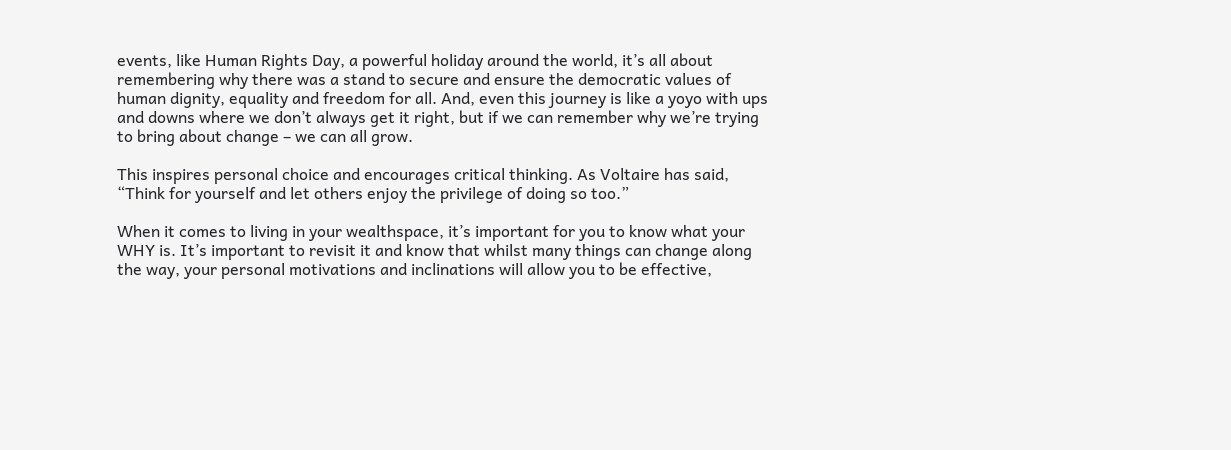events, like Human Rights Day, a powerful holiday around the world, it’s all about remembering why there was a stand to secure and ensure the democratic values of human dignity, equality and freedom for all. And, even this journey is like a yoyo with ups and downs where we don’t always get it right, but if we can remember why we’re trying to bring about change – we can all grow.

This inspires personal choice and encourages critical thinking. As Voltaire has said, “Think for yourself and let others enjoy the privilege of doing so too.”

When it comes to living in your wealthspace, it’s important for you to know what your WHY is. It’s important to revisit it and know that whilst many things can change along the way, your personal motivations and inclinations will allow you to be effective,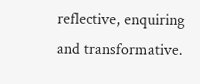reflective, enquiring and transformative.